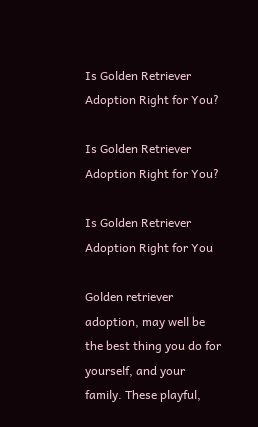Is Golden Retriever Adoption Right for You?

Is Golden Retriever Adoption Right for You?

Is Golden Retriever Adoption Right for You

Golden retriever adoption, may well be the best thing you do for yourself, and your family. These playful,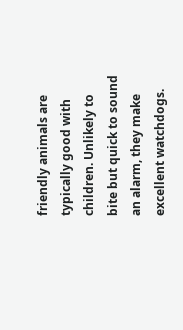friendly animals are typically good with children. Unlikely to bite but quick to sound an alarm, they make excellent watchdogs.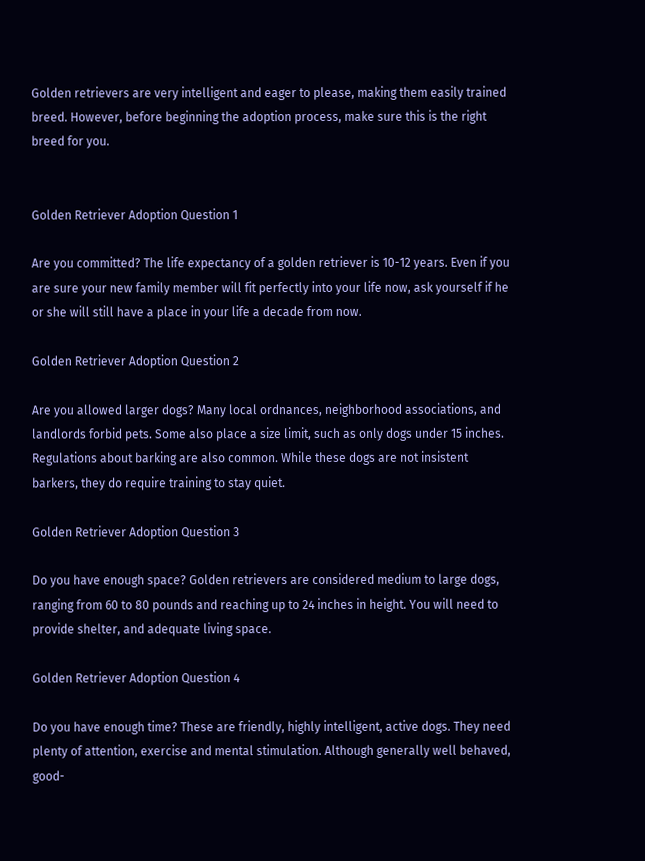Golden retrievers are very intelligent and eager to please, making them easily trained breed. However, before beginning the adoption process, make sure this is the right breed for you.


Golden Retriever Adoption Question 1

Are you committed? The life expectancy of a golden retriever is 10-12 years. Even if you are sure your new family member will fit perfectly into your life now, ask yourself if he or she will still have a place in your life a decade from now.

Golden Retriever Adoption Question 2

Are you allowed larger dogs? Many local ordnances, neighborhood associations, and landlords forbid pets. Some also place a size limit, such as only dogs under 15 inches. Regulations about barking are also common. While these dogs are not insistent barkers, they do require training to stay quiet.

Golden Retriever Adoption Question 3

Do you have enough space? Golden retrievers are considered medium to large dogs, ranging from 60 to 80 pounds and reaching up to 24 inches in height. You will need to provide shelter, and adequate living space.

Golden Retriever Adoption Question 4

Do you have enough time? These are friendly, highly intelligent, active dogs. They need plenty of attention, exercise and mental stimulation. Although generally well behaved, good-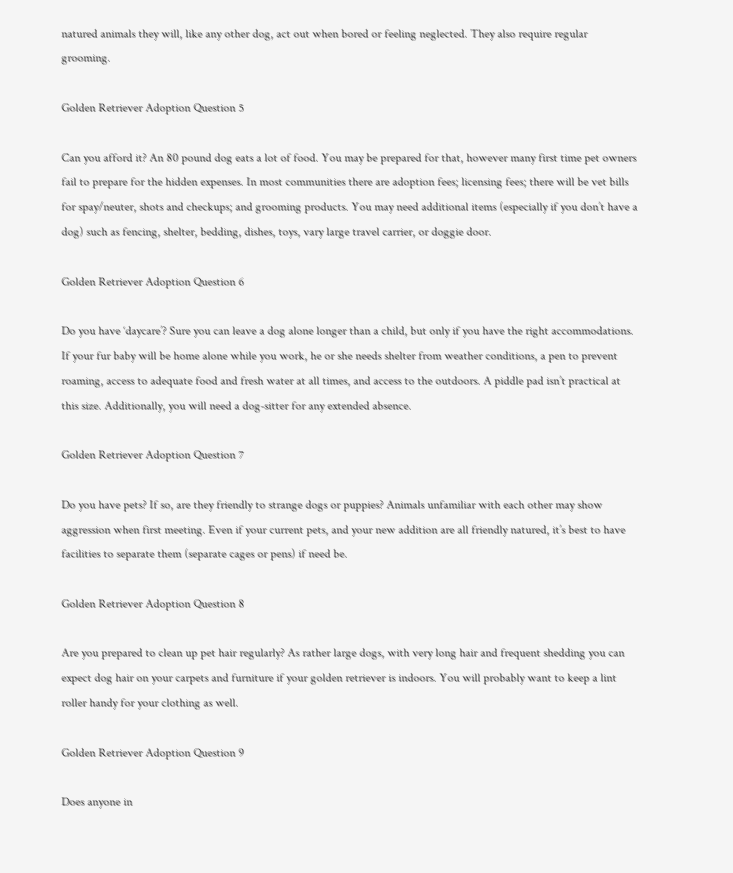natured animals they will, like any other dog, act out when bored or feeling neglected. They also require regular grooming.

Golden Retriever Adoption Question 5

Can you afford it? An 80 pound dog eats a lot of food. You may be prepared for that, however many first time pet owners fail to prepare for the hidden expenses. In most communities there are adoption fees; licensing fees; there will be vet bills for spay/neuter, shots and checkups; and grooming products. You may need additional items (especially if you don’t have a dog) such as fencing, shelter, bedding, dishes, toys, vary large travel carrier, or doggie door.

Golden Retriever Adoption Question 6

Do you have ‘daycare’? Sure you can leave a dog alone longer than a child, but only if you have the right accommodations. If your fur baby will be home alone while you work, he or she needs shelter from weather conditions, a pen to prevent roaming, access to adequate food and fresh water at all times, and access to the outdoors. A piddle pad isn’t practical at this size. Additionally, you will need a dog-sitter for any extended absence.

Golden Retriever Adoption Question 7

Do you have pets? If so, are they friendly to strange dogs or puppies? Animals unfamiliar with each other may show aggression when first meeting. Even if your current pets, and your new addition are all friendly natured, it’s best to have facilities to separate them (separate cages or pens) if need be.

Golden Retriever Adoption Question 8

Are you prepared to clean up pet hair regularly? As rather large dogs, with very long hair and frequent shedding you can expect dog hair on your carpets and furniture if your golden retriever is indoors. You will probably want to keep a lint roller handy for your clothing as well.

Golden Retriever Adoption Question 9

Does anyone in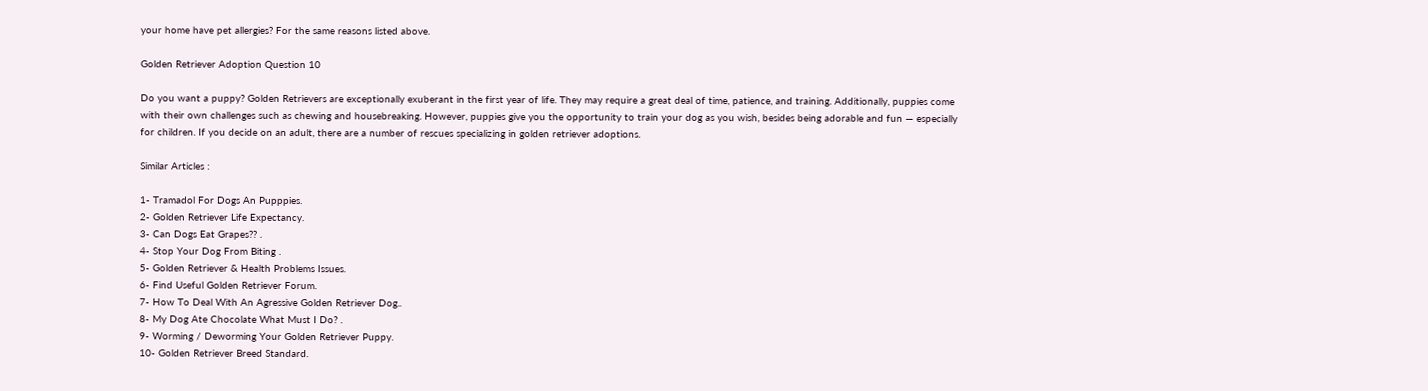your home have pet allergies? For the same reasons listed above.

Golden Retriever Adoption Question 10

Do you want a puppy? Golden Retrievers are exceptionally exuberant in the first year of life. They may require a great deal of time, patience, and training. Additionally, puppies come with their own challenges such as chewing and housebreaking. However, puppies give you the opportunity to train your dog as you wish, besides being adorable and fun — especially for children. If you decide on an adult, there are a number of rescues specializing in golden retriever adoptions.

Similar Articles :

1- Tramadol For Dogs An Pupppies.
2- Golden Retriever Life Expectancy.
3- Can Dogs Eat Grapes?? .
4- Stop Your Dog From Biting .
5- Golden Retriever & Health Problems Issues.
6- Find Useful Golden Retriever Forum.
7- How To Deal With An Agressive Golden Retriever Dog..
8- My Dog Ate Chocolate What Must I Do? .
9- Worming / Deworming Your Golden Retriever Puppy.
10- Golden Retriever Breed Standard.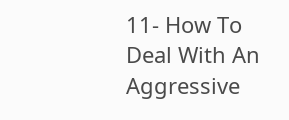11- How To Deal With An Aggressive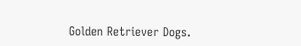Golden Retriever Dogs.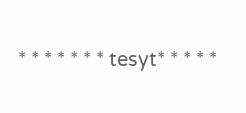* * * * * * * tesyt* * * * *